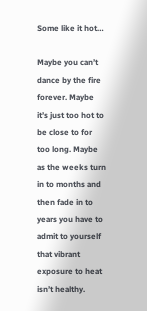Some like it hot…

Maybe you can’t dance by the fire forever. Maybe it’s just too hot to be close to for too long. Maybe as the weeks turn in to months and then fade in to years you have to admit to yourself that vibrant exposure to heat isn’t healthy.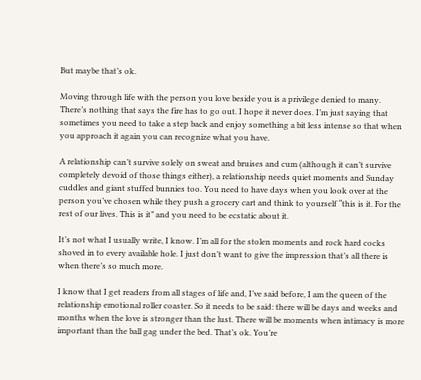But maybe that’s ok.

Moving through life with the person you love beside you is a privilege denied to many. There’s nothing that says the fire has to go out. I hope it never does. I’m just saying that sometimes you need to take a step back and enjoy something a bit less intense so that when you approach it again you can recognize what you have.

A relationship can’t survive solely on sweat and bruises and cum (although it can’t survive completely devoid of those things either), a relationship needs quiet moments and Sunday cuddles and giant stuffed bunnies too. You need to have days when you look over at the person you’ve chosen while they push a grocery cart and think to yourself “this is it. For the rest of our lives. This is it” and you need to be ecstatic about it.

It’s not what I usually write, I know. I’m all for the stolen moments and rock hard cocks shoved in to every available hole. I just don’t want to give the impression that’s all there is when there’s so much more.

I know that I get readers from all stages of life and, I’ve said before, I am the queen of the relationship emotional roller coaster. So it needs to be said: there will be days and weeks and months when the love is stronger than the lust. There will be moments when intimacy is more important than the ball gag under the bed. That’s ok. You’re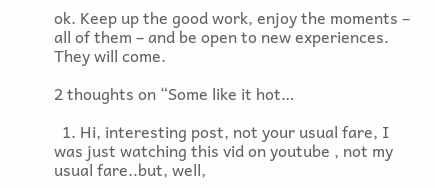ok. Keep up the good work, enjoy the moments – all of them – and be open to new experiences. They will come.

2 thoughts on “Some like it hot…

  1. Hi, interesting post, not your usual fare, I was just watching this vid on youtube , not my usual fare..but, well,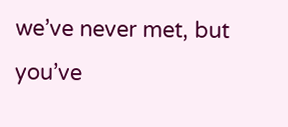we’ve never met, but you’ve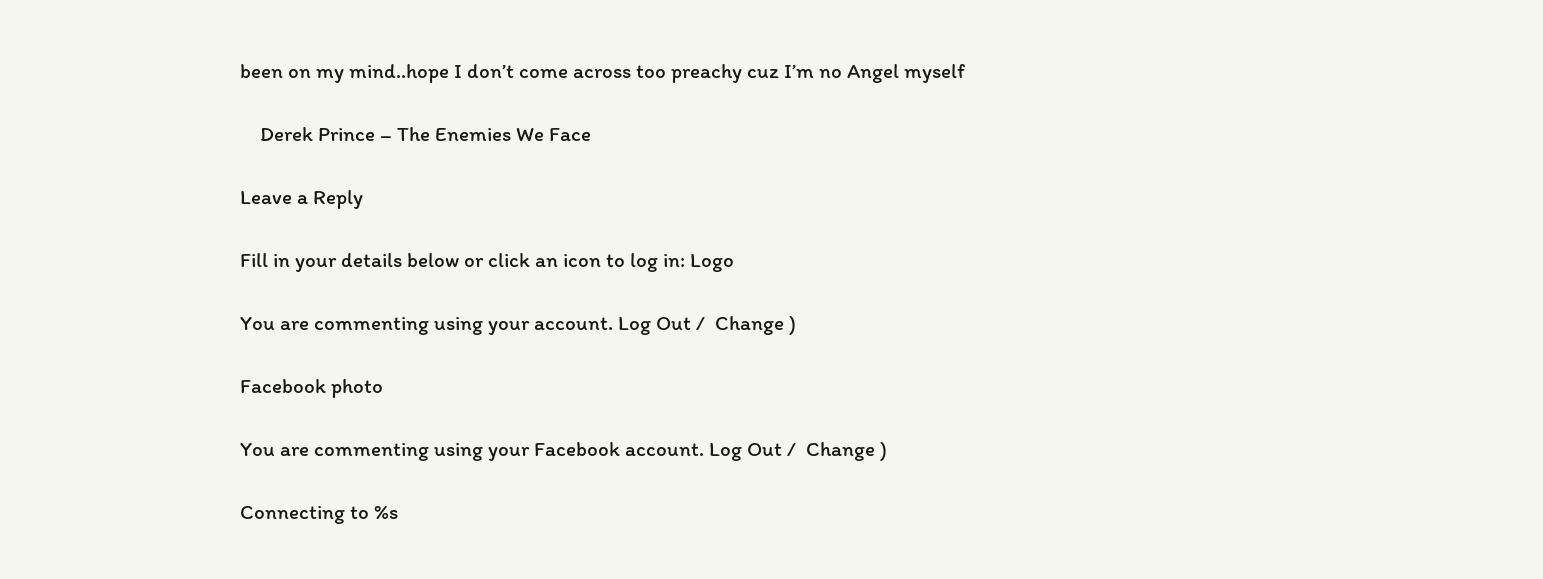been on my mind..hope I don’t come across too preachy cuz I’m no Angel myself

    Derek Prince – The Enemies We Face

Leave a Reply

Fill in your details below or click an icon to log in: Logo

You are commenting using your account. Log Out /  Change )

Facebook photo

You are commenting using your Facebook account. Log Out /  Change )

Connecting to %s